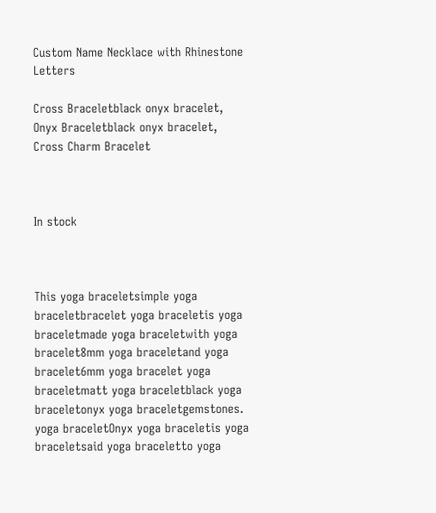Custom Name Necklace with Rhinestone Letters

Cross Braceletblack onyx bracelet, Onyx Braceletblack onyx bracelet, Cross Charm Bracelet



In stock



This yoga braceletsimple yoga braceletbracelet yoga braceletis yoga braceletmade yoga braceletwith yoga bracelet8mm yoga braceletand yoga bracelet6mm yoga bracelet yoga braceletmatt yoga braceletblack yoga braceletonyx yoga braceletgemstones. yoga braceletOnyx yoga braceletis yoga braceletsaid yoga braceletto yoga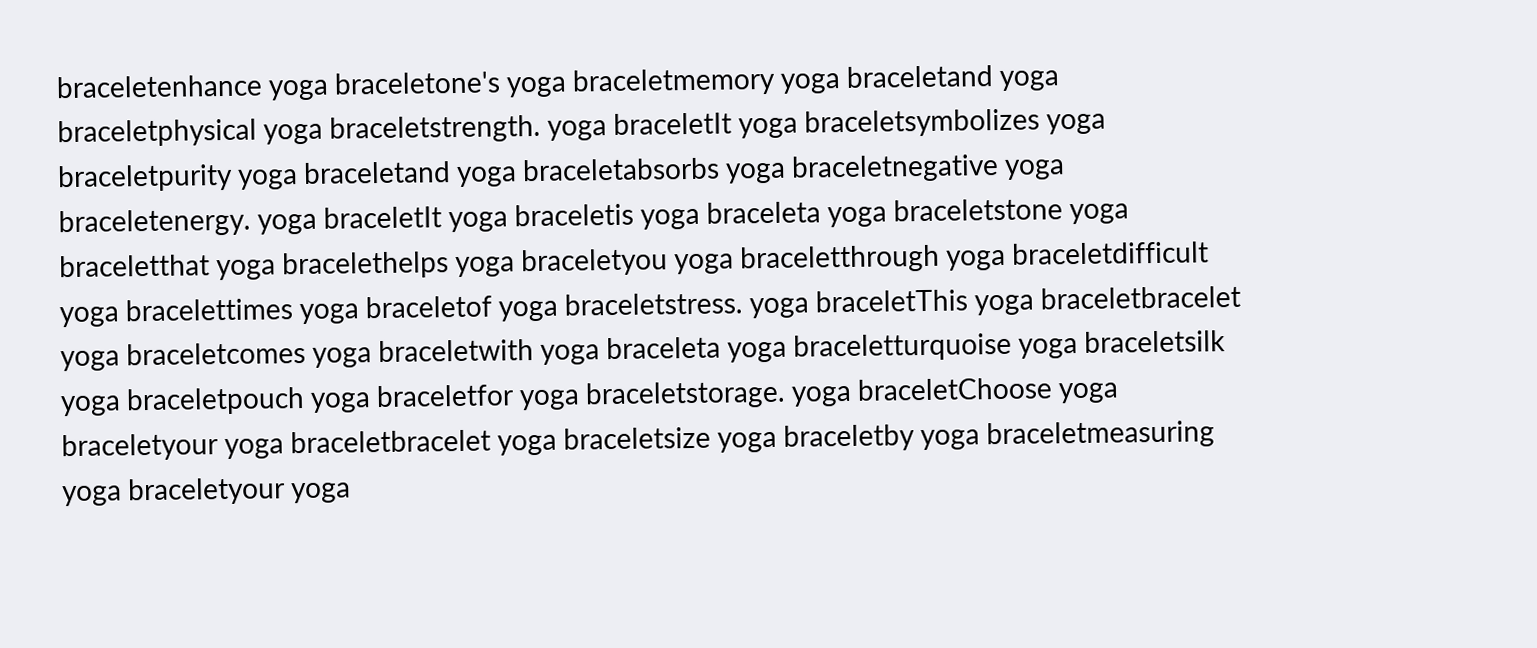braceletenhance yoga braceletone's yoga braceletmemory yoga braceletand yoga braceletphysical yoga braceletstrength. yoga braceletIt yoga braceletsymbolizes yoga braceletpurity yoga braceletand yoga braceletabsorbs yoga braceletnegative yoga braceletenergy. yoga braceletIt yoga braceletis yoga braceleta yoga braceletstone yoga braceletthat yoga bracelethelps yoga braceletyou yoga braceletthrough yoga braceletdifficult yoga bracelettimes yoga braceletof yoga braceletstress. yoga braceletThis yoga braceletbracelet yoga braceletcomes yoga braceletwith yoga braceleta yoga braceletturquoise yoga braceletsilk yoga braceletpouch yoga braceletfor yoga braceletstorage. yoga braceletChoose yoga braceletyour yoga braceletbracelet yoga braceletsize yoga braceletby yoga braceletmeasuring yoga braceletyour yoga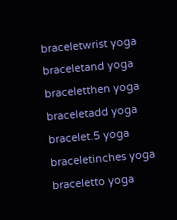braceletwrist yoga braceletand yoga braceletthen yoga braceletadd yoga bracelet.5 yoga braceletinches yoga braceletto yoga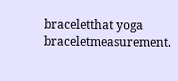braceletthat yoga braceletmeasurement.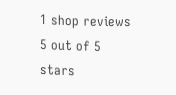1 shop reviews 5 out of 5 stars